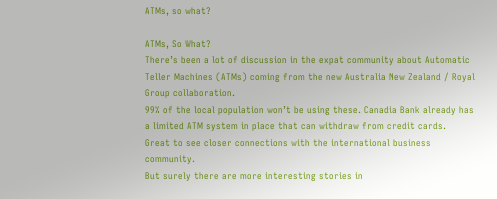ATMs, so what?

ATMs, So What?
There’s been a lot of discussion in the expat community about Automatic Teller Machines (ATMs) coming from the new Australia New Zealand / Royal Group collaboration.
99% of the local population won’t be using these. Canadia Bank already has a limited ATM system in place that can withdraw from credit cards.
Great to see closer connections with the international business community.
But surely there are more interesting stories in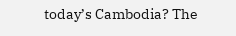today’s Cambodia? The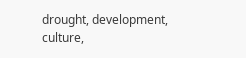drought, development, culture,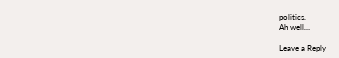politics.
Ah well…

Leave a Reply